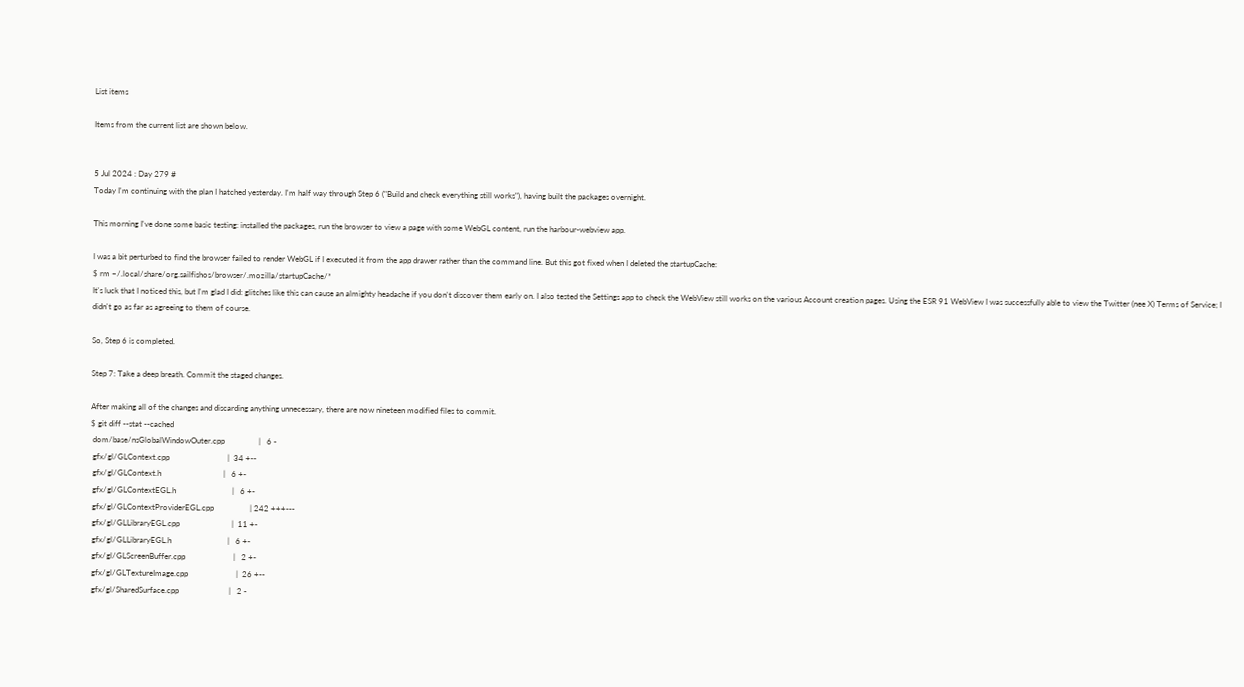List items

Items from the current list are shown below.


5 Jul 2024 : Day 279 #
Today I'm continuing with the plan I hatched yesterday. I'm half way through Step 6 ("Build and check everything still works"), having built the packages overnight.

This morning I've done some basic testing: installed the packages, run the browser to view a page with some WebGL content, run the harbour-webview app.

I was a bit perturbed to find the browser failed to render WebGL if I executed it from the app drawer rather than the command line. But this got fixed when I deleted the startupCache:
$ rm ~/.local/share/org.sailfishos/browser/.mozilla/startupCache/*
It's luck that I noticed this, but I'm glad I did: glitches like this can cause an almighty headache if you don't discover them early on. I also tested the Settings app to check the WebView still works on the various Account creation pages. Using the ESR 91 WebView I was successfully able to view the Twitter (nee X) Terms of Service; I didn't go as far as agreeing to them of course.

So, Step 6 is completed.

Step 7: Take a deep breath. Commit the staged changes.

After making all of the changes and discarding anything unnecessary, there are now nineteen modified files to commit.
$ git diff --stat --cached
 dom/base/nsGlobalWindowOuter.cpp                 |   6 -
 gfx/gl/GLContext.cpp                             |  34 +--
 gfx/gl/GLContext.h                               |   6 +-
 gfx/gl/GLContextEGL.h                            |   6 +-
 gfx/gl/GLContextProviderEGL.cpp                  | 242 +++---
 gfx/gl/GLLibraryEGL.cpp                          |  11 +-
 gfx/gl/GLLibraryEGL.h                            |   6 +-
 gfx/gl/GLScreenBuffer.cpp                        |   2 +-
 gfx/gl/GLTextureImage.cpp                        |  26 +--
 gfx/gl/SharedSurface.cpp                         |   2 -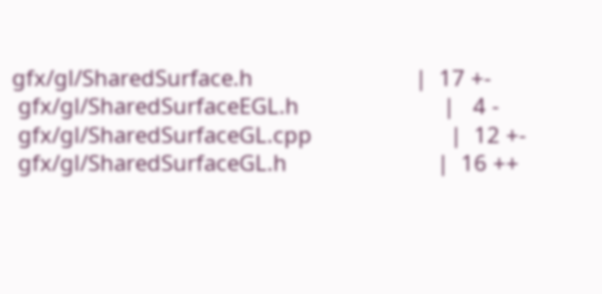gfx/gl/SharedSurface.h                           |  17 +-
 gfx/gl/SharedSurfaceEGL.h                        |   4 -
 gfx/gl/SharedSurfaceGL.cpp                       |  12 +-
 gfx/gl/SharedSurfaceGL.h                         |  16 ++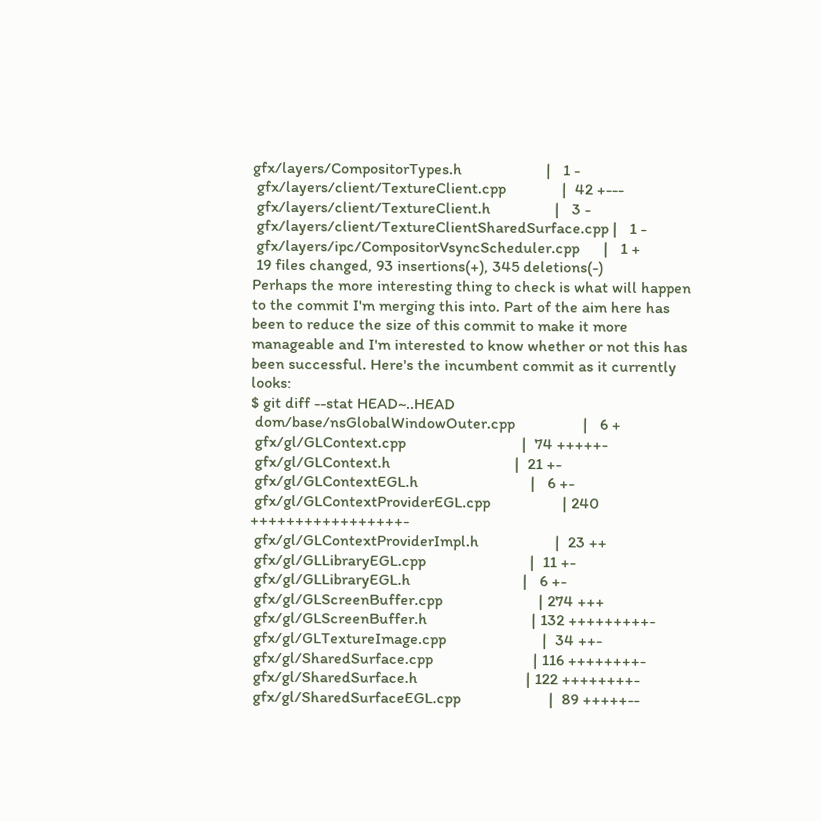gfx/layers/CompositorTypes.h                     |   1 -
 gfx/layers/client/TextureClient.cpp              |  42 +---
 gfx/layers/client/TextureClient.h                |   3 -
 gfx/layers/client/TextureClientSharedSurface.cpp |   1 -
 gfx/layers/ipc/CompositorVsyncScheduler.cpp      |   1 +
 19 files changed, 93 insertions(+), 345 deletions(-)
Perhaps the more interesting thing to check is what will happen to the commit I'm merging this into. Part of the aim here has been to reduce the size of this commit to make it more manageable and I'm interested to know whether or not this has been successful. Here's the incumbent commit as it currently looks:
$ git diff --stat HEAD~..HEAD
 dom/base/nsGlobalWindowOuter.cpp                 |   6 +
 gfx/gl/GLContext.cpp                             |  74 +++++-
 gfx/gl/GLContext.h                               |  21 +-
 gfx/gl/GLContextEGL.h                            |   6 +-
 gfx/gl/GLContextProviderEGL.cpp                  | 240 +++++++++++++++++-
 gfx/gl/GLContextProviderImpl.h                   |  23 ++
 gfx/gl/GLLibraryEGL.cpp                          |  11 +-
 gfx/gl/GLLibraryEGL.h                            |   6 +-
 gfx/gl/GLScreenBuffer.cpp                        | 274 +++
 gfx/gl/GLScreenBuffer.h                          | 132 +++++++++-
 gfx/gl/GLTextureImage.cpp                        |  34 ++-
 gfx/gl/SharedSurface.cpp                         | 116 ++++++++-
 gfx/gl/SharedSurface.h                           | 122 ++++++++-
 gfx/gl/SharedSurfaceEGL.cpp                      |  89 +++++--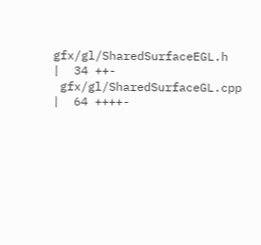gfx/gl/SharedSurfaceEGL.h                        |  34 ++-
 gfx/gl/SharedSurfaceGL.cpp                       |  64 ++++-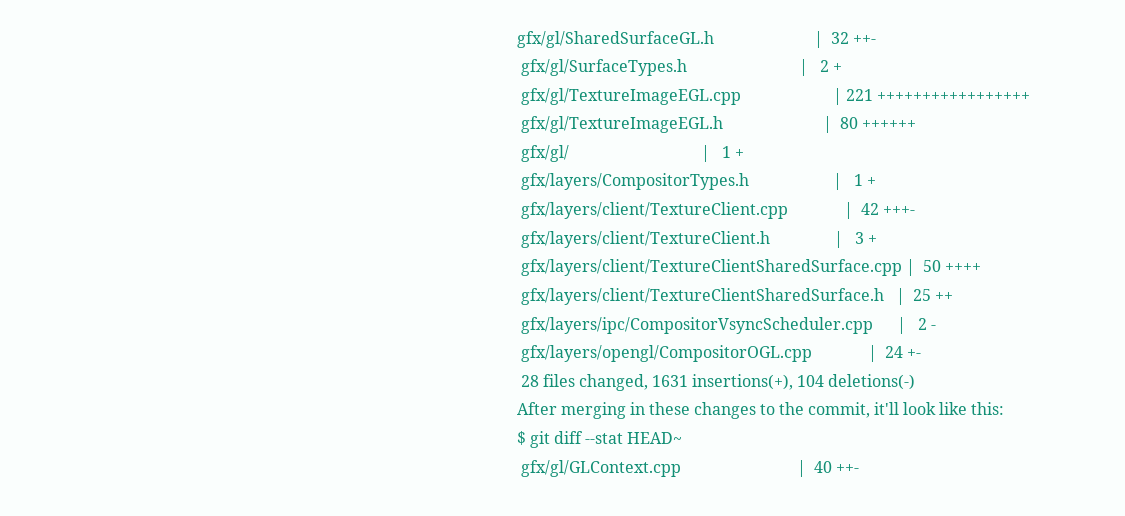gfx/gl/SharedSurfaceGL.h                         |  32 ++-
 gfx/gl/SurfaceTypes.h                            |   2 +
 gfx/gl/TextureImageEGL.cpp                       | 221 +++++++++++++++++
 gfx/gl/TextureImageEGL.h                         |  80 ++++++
 gfx/gl/                                 |   1 +
 gfx/layers/CompositorTypes.h                     |   1 +
 gfx/layers/client/TextureClient.cpp              |  42 +++-
 gfx/layers/client/TextureClient.h                |   3 +
 gfx/layers/client/TextureClientSharedSurface.cpp |  50 ++++
 gfx/layers/client/TextureClientSharedSurface.h   |  25 ++
 gfx/layers/ipc/CompositorVsyncScheduler.cpp      |   2 -
 gfx/layers/opengl/CompositorOGL.cpp              |  24 +-
 28 files changed, 1631 insertions(+), 104 deletions(-)
After merging in these changes to the commit, it'll look like this:
$ git diff --stat HEAD~
 gfx/gl/GLContext.cpp                             |  40 ++-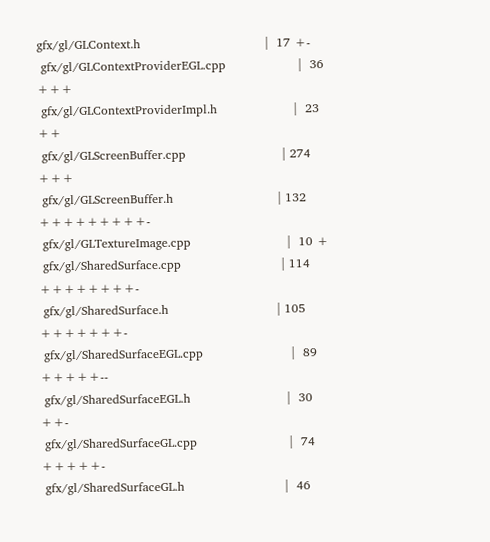gfx/gl/GLContext.h                               |  17 +-
 gfx/gl/GLContextProviderEGL.cpp                  |  36 +++
 gfx/gl/GLContextProviderImpl.h                   |  23 ++
 gfx/gl/GLScreenBuffer.cpp                        | 274 +++
 gfx/gl/GLScreenBuffer.h                          | 132 +++++++++-
 gfx/gl/GLTextureImage.cpp                        |  10 +
 gfx/gl/SharedSurface.cpp                         | 114 ++++++++-
 gfx/gl/SharedSurface.h                           | 105 +++++++-
 gfx/gl/SharedSurfaceEGL.cpp                      |  89 +++++--
 gfx/gl/SharedSurfaceEGL.h                        |  30 ++-
 gfx/gl/SharedSurfaceGL.cpp                       |  74 +++++-
 gfx/gl/SharedSurfaceGL.h                         |  46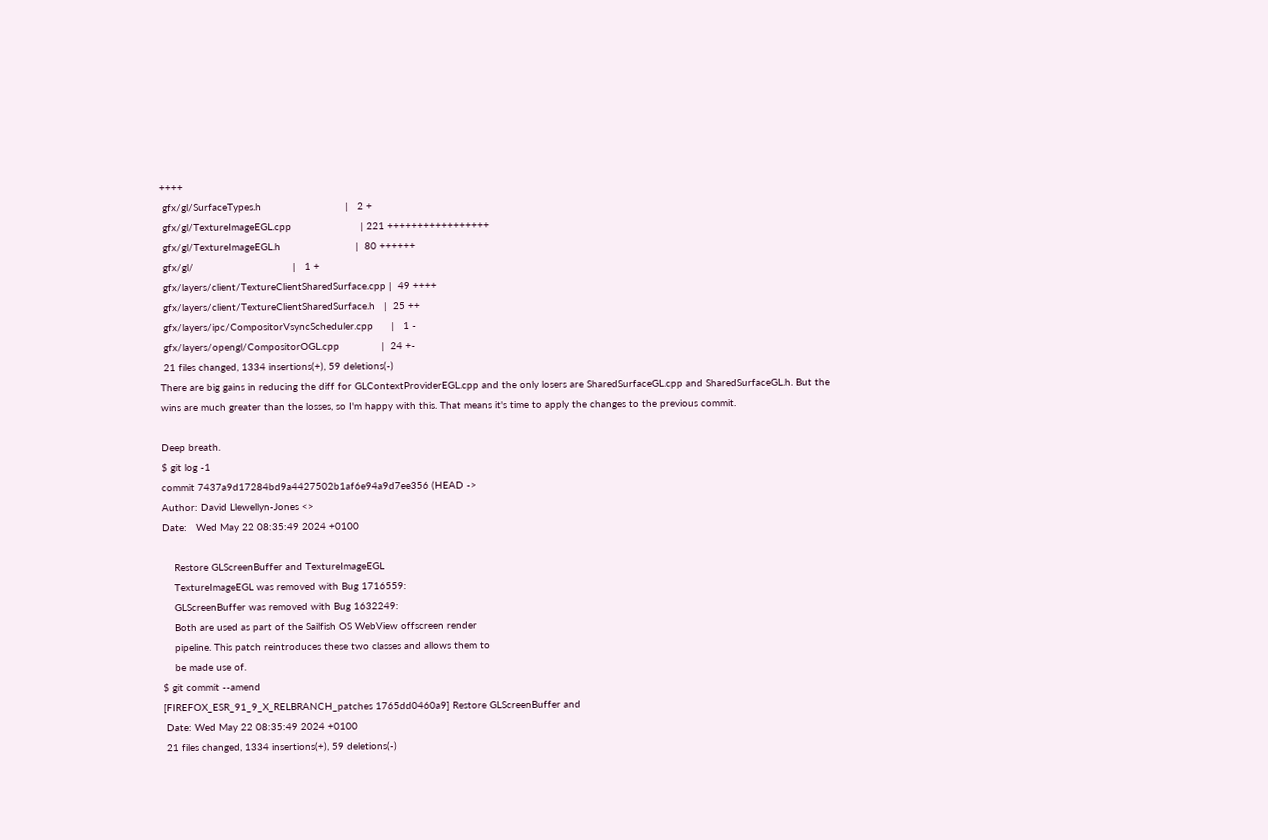++++
 gfx/gl/SurfaceTypes.h                            |   2 +
 gfx/gl/TextureImageEGL.cpp                       | 221 +++++++++++++++++
 gfx/gl/TextureImageEGL.h                         |  80 ++++++
 gfx/gl/                                 |   1 +
 gfx/layers/client/TextureClientSharedSurface.cpp |  49 ++++
 gfx/layers/client/TextureClientSharedSurface.h   |  25 ++
 gfx/layers/ipc/CompositorVsyncScheduler.cpp      |   1 -
 gfx/layers/opengl/CompositorOGL.cpp              |  24 +-
 21 files changed, 1334 insertions(+), 59 deletions(-)
There are big gains in reducing the diff for GLContextProviderEGL.cpp and the only losers are SharedSurfaceGL.cpp and SharedSurfaceGL.h. But the wins are much greater than the losses, so I'm happy with this. That means it's time to apply the changes to the previous commit.

Deep breath.
$ git log -1
commit 7437a9d17284bd9a4427502b1af6e94a9d7ee356 (HEAD ->
Author: David Llewellyn-Jones <>
Date:   Wed May 22 08:35:49 2024 +0100

    Restore GLScreenBuffer and TextureImageEGL
    TextureImageEGL was removed with Bug 1716559:
    GLScreenBuffer was removed with Bug 1632249:
    Both are used as part of the Sailfish OS WebView offscreen render
    pipeline. This patch reintroduces these two classes and allows them to
    be made use of.
$ git commit --amend
[FIREFOX_ESR_91_9_X_RELBRANCH_patches 1765dd0460a9] Restore GLScreenBuffer and
 Date: Wed May 22 08:35:49 2024 +0100
 21 files changed, 1334 insertions(+), 59 deletions(-)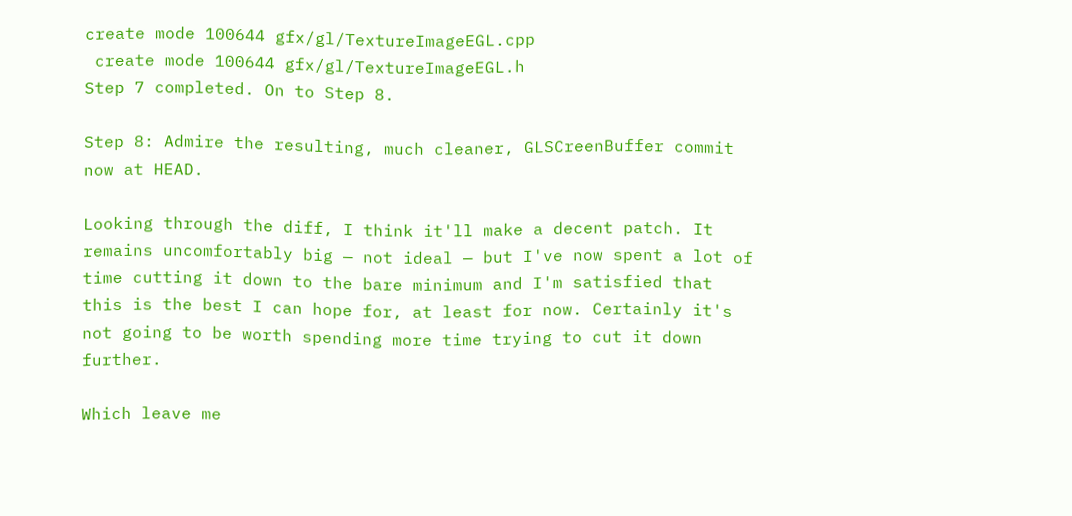create mode 100644 gfx/gl/TextureImageEGL.cpp
 create mode 100644 gfx/gl/TextureImageEGL.h
Step 7 completed. On to Step 8.

Step 8: Admire the resulting, much cleaner, GLSCreenBuffer commit now at HEAD.

Looking through the diff, I think it'll make a decent patch. It remains uncomfortably big — not ideal — but I've now spent a lot of time cutting it down to the bare minimum and I'm satisfied that this is the best I can hope for, at least for now. Certainly it's not going to be worth spending more time trying to cut it down further.

Which leave me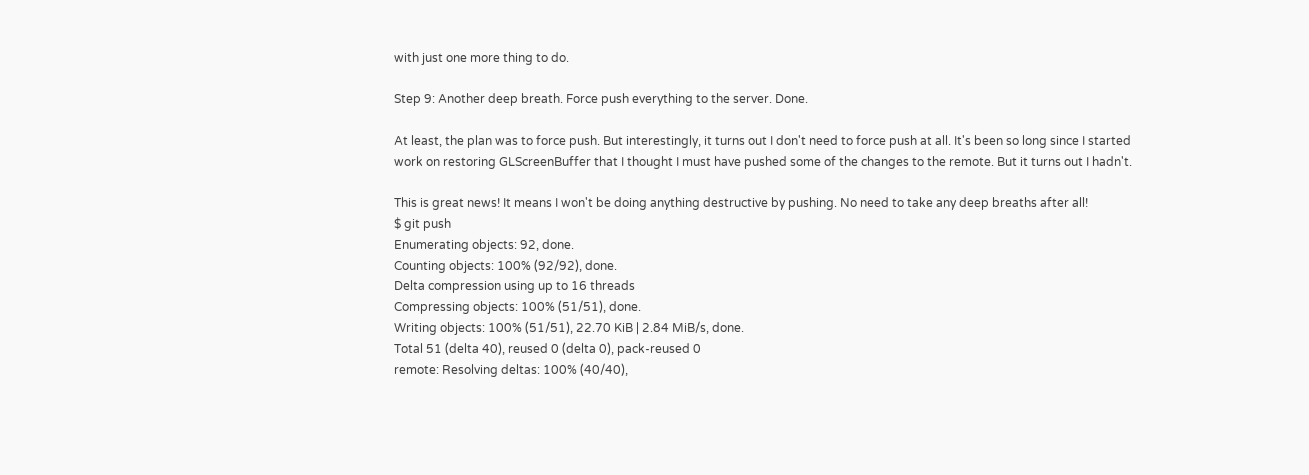with just one more thing to do.

Step 9: Another deep breath. Force push everything to the server. Done.

At least, the plan was to force push. But interestingly, it turns out I don't need to force push at all. It's been so long since I started work on restoring GLScreenBuffer that I thought I must have pushed some of the changes to the remote. But it turns out I hadn't.

This is great news! It means I won't be doing anything destructive by pushing. No need to take any deep breaths after all!
$ git push
Enumerating objects: 92, done.
Counting objects: 100% (92/92), done.
Delta compression using up to 16 threads
Compressing objects: 100% (51/51), done.
Writing objects: 100% (51/51), 22.70 KiB | 2.84 MiB/s, done.
Total 51 (delta 40), reused 0 (delta 0), pack-reused 0
remote: Resolving deltas: 100% (40/40),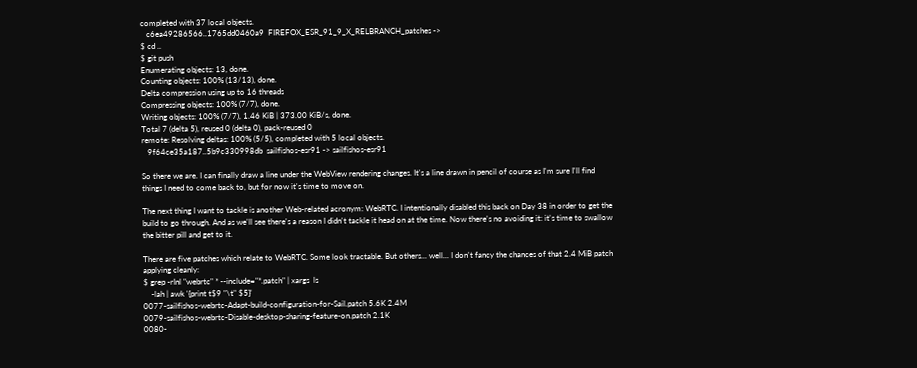completed with 37 local objects.
   c6ea49286566..1765dd0460a9  FIREFOX_ESR_91_9_X_RELBRANCH_patches ->
$ cd ..
$ git push
Enumerating objects: 13, done.
Counting objects: 100% (13/13), done.
Delta compression using up to 16 threads
Compressing objects: 100% (7/7), done.
Writing objects: 100% (7/7), 1.46 KiB | 373.00 KiB/s, done.
Total 7 (delta 5), reused 0 (delta 0), pack-reused 0
remote: Resolving deltas: 100% (5/5), completed with 5 local objects.
   9f64ce35a187..5b9c330998db  sailfishos-esr91 -> sailfishos-esr91

So there we are. I can finally draw a line under the WebView rendering changes. It's a line drawn in pencil of course as I'm sure I'll find things I need to come back to, but for now it's time to move on.

The next thing I want to tackle is another Web-related acronym: WebRTC. I intentionally disabled this back on Day 38 in order to get the build to go through. And as we'll see there's a reason I didn't tackle it head on at the time. Now there's no avoiding it: it's time to swallow the bitter pill and get to it.

There are five patches which relate to WebRTC. Some look tractable. But others... well... I don't fancy the chances of that 2.4 MiB patch applying cleanly:
$ grep -rInl "webrtc" * --include="*.patch" | xargs  ls
    -lah | awk '{print t$9 "\t" $5}'
0077-sailfishos-webrtc-Adapt-build-configuration-for-Sail.patch 5.6K 2.4M
0079-sailfishos-webrtc-Disable-desktop-sharing-feature-on.patch 2.1K
0080-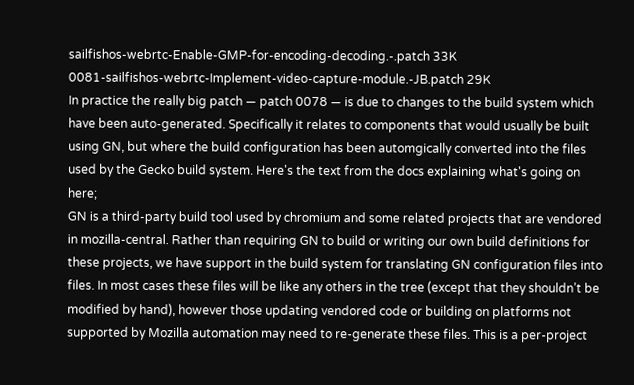sailfishos-webrtc-Enable-GMP-for-encoding-decoding.-.patch 33K
0081-sailfishos-webrtc-Implement-video-capture-module.-JB.patch 29K
In practice the really big patch — patch 0078 — is due to changes to the build system which have been auto-generated. Specifically it relates to components that would usually be built using GN, but where the build configuration has been automgically converted into the files used by the Gecko build system. Here's the text from the docs explaining what's going on here;
GN is a third-party build tool used by chromium and some related projects that are vendored in mozilla-central. Rather than requiring GN to build or writing our own build definitions for these projects, we have support in the build system for translating GN configuration files into files. In most cases these files will be like any others in the tree (except that they shouldn’t be modified by hand), however those updating vendored code or building on platforms not supported by Mozilla automation may need to re-generate these files. This is a per-project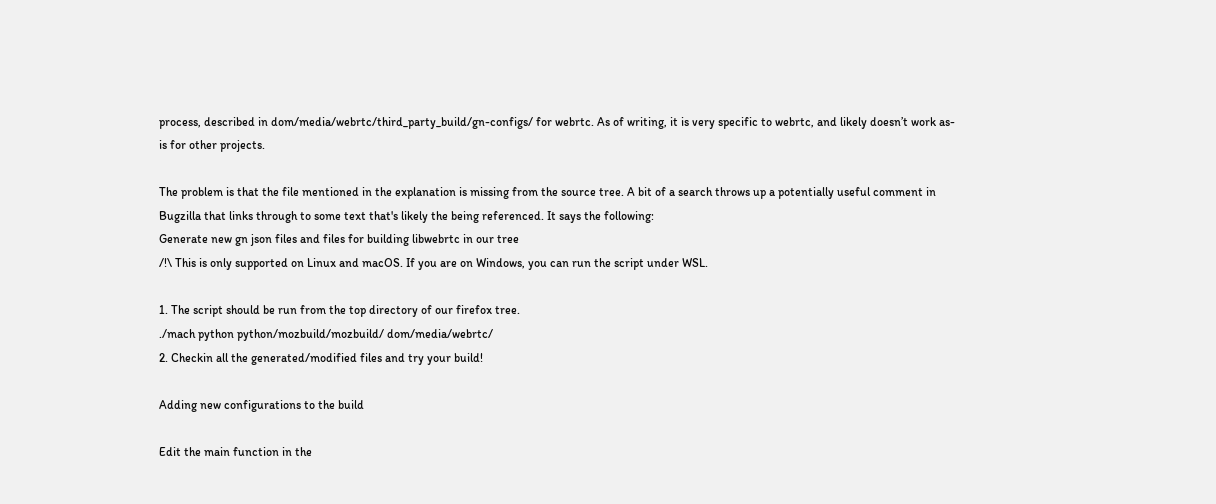process, described in dom/media/webrtc/third_party_build/gn-configs/ for webrtc. As of writing, it is very specific to webrtc, and likely doesn’t work as-is for other projects.

The problem is that the file mentioned in the explanation is missing from the source tree. A bit of a search throws up a potentially useful comment in Bugzilla that links through to some text that's likely the being referenced. It says the following:
Generate new gn json files and files for building libwebrtc in our tree
/!\ This is only supported on Linux and macOS. If you are on Windows, you can run the script under WSL.

1. The script should be run from the top directory of our firefox tree.
./mach python python/mozbuild/mozbuild/ dom/media/webrtc/
2. Checkin all the generated/modified files and try your build!

Adding new configurations to the build

Edit the main function in the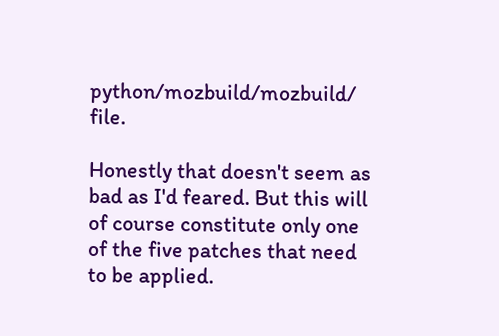python/mozbuild/mozbuild/ file.

Honestly that doesn't seem as bad as I'd feared. But this will of course constitute only one of the five patches that need to be applied.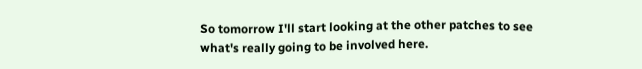So tomorrow I'll start looking at the other patches to see what's really going to be involved here.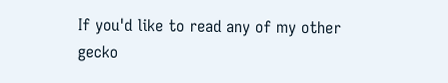If you'd like to read any of my other gecko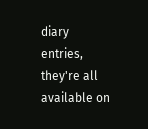diary entries, they're all available on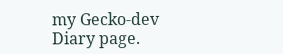my Gecko-dev Diary page.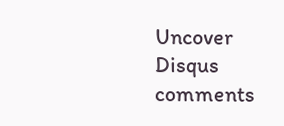Uncover Disqus comments